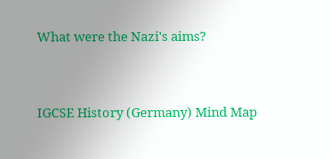What were the Nazi's aims?


IGCSE History (Germany) Mind Map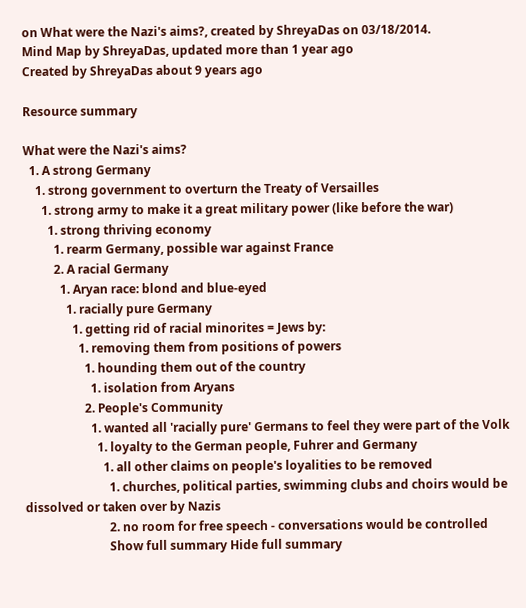on What were the Nazi's aims?, created by ShreyaDas on 03/18/2014.
Mind Map by ShreyaDas, updated more than 1 year ago
Created by ShreyaDas about 9 years ago

Resource summary

What were the Nazi's aims?
  1. A strong Germany
    1. strong government to overturn the Treaty of Versailles
      1. strong army to make it a great military power (like before the war)
        1. strong thriving economy
          1. rearm Germany, possible war against France
          2. A racial Germany
            1. Aryan race: blond and blue-eyed
              1. racially pure Germany
                1. getting rid of racial minorites = Jews by:
                  1. removing them from positions of powers
                    1. hounding them out of the country
                      1. isolation from Aryans
                    2. People's Community
                      1. wanted all 'racially pure' Germans to feel they were part of the Volk
                        1. loyalty to the German people, Fuhrer and Germany
                          1. all other claims on people's loyalities to be removed
                            1. churches, political parties, swimming clubs and choirs would be dissolved or taken over by Nazis
                            2. no room for free speech - conversations would be controlled
                            Show full summary Hide full summary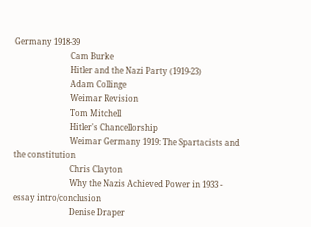Germany 1918-39
                            Cam Burke
                            Hitler and the Nazi Party (1919-23)
                            Adam Collinge
                            Weimar Revision
                            Tom Mitchell
                            Hitler's Chancellorship
                            Weimar Germany 1919: The Spartacists and the constitution
                            Chris Clayton
                            Why the Nazis Achieved Power in 1933 - essay intro/conclusion
                            Denise Draper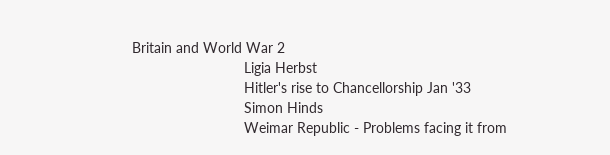Britain and World War 2
                            Ligia Herbst
                            Hitler's rise to Chancellorship Jan '33
                            Simon Hinds
                            Weimar Republic - Problems facing it from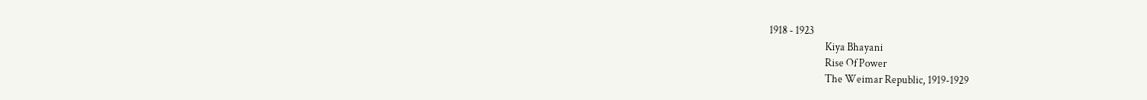1918 - 1923
                            Kiya Bhayani
                            Rise Of Power
                            The Weimar Republic, 1919-1929